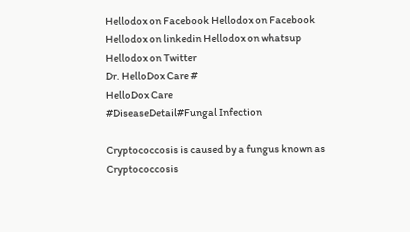Hellodox on Facebook Hellodox on Facebook Hellodox on linkedin Hellodox on whatsup Hellodox on Twitter
Dr. HelloDox Care #
HelloDox Care
#DiseaseDetail#Fungal Infection

Cryptococcosis is caused by a fungus known as Cryptococcosis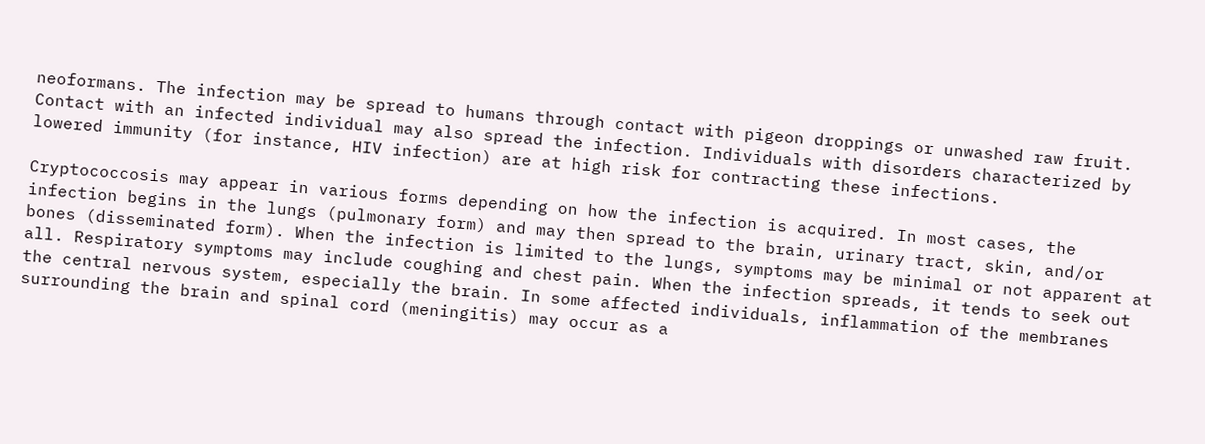neoformans. The infection may be spread to humans through contact with pigeon droppings or unwashed raw fruit. Contact with an infected individual may also spread the infection. Individuals with disorders characterized by lowered immunity (for instance, HIV infection) are at high risk for contracting these infections.

Cryptococcosis may appear in various forms depending on how the infection is acquired. In most cases, the infection begins in the lungs (pulmonary form) and may then spread to the brain, urinary tract, skin, and/or bones (disseminated form). When the infection is limited to the lungs, symptoms may be minimal or not apparent at all. Respiratory symptoms may include coughing and chest pain. When the infection spreads, it tends to seek out the central nervous system, especially the brain. In some affected individuals, inflammation of the membranes surrounding the brain and spinal cord (meningitis) may occur as a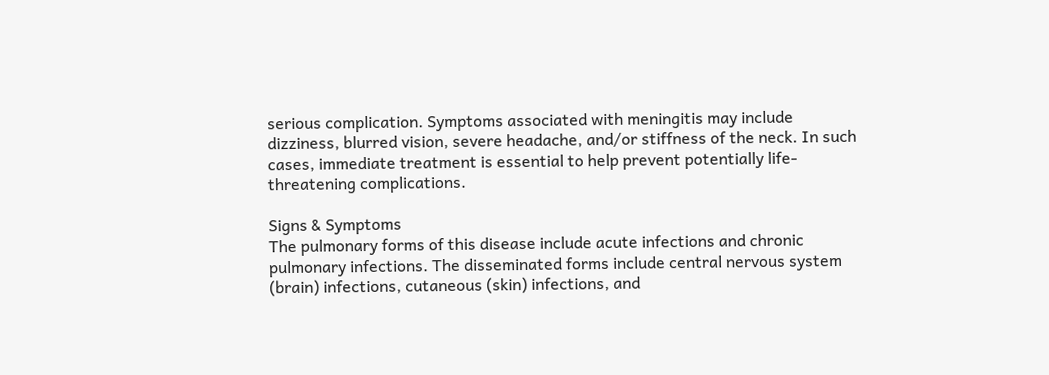serious complication. Symptoms associated with meningitis may include dizziness, blurred vision, severe headache, and/or stiffness of the neck. In such cases, immediate treatment is essential to help prevent potentially life-threatening complications.

Signs & Symptoms
The pulmonary forms of this disease include acute infections and chronic pulmonary infections. The disseminated forms include central nervous system (brain) infections, cutaneous (skin) infections, and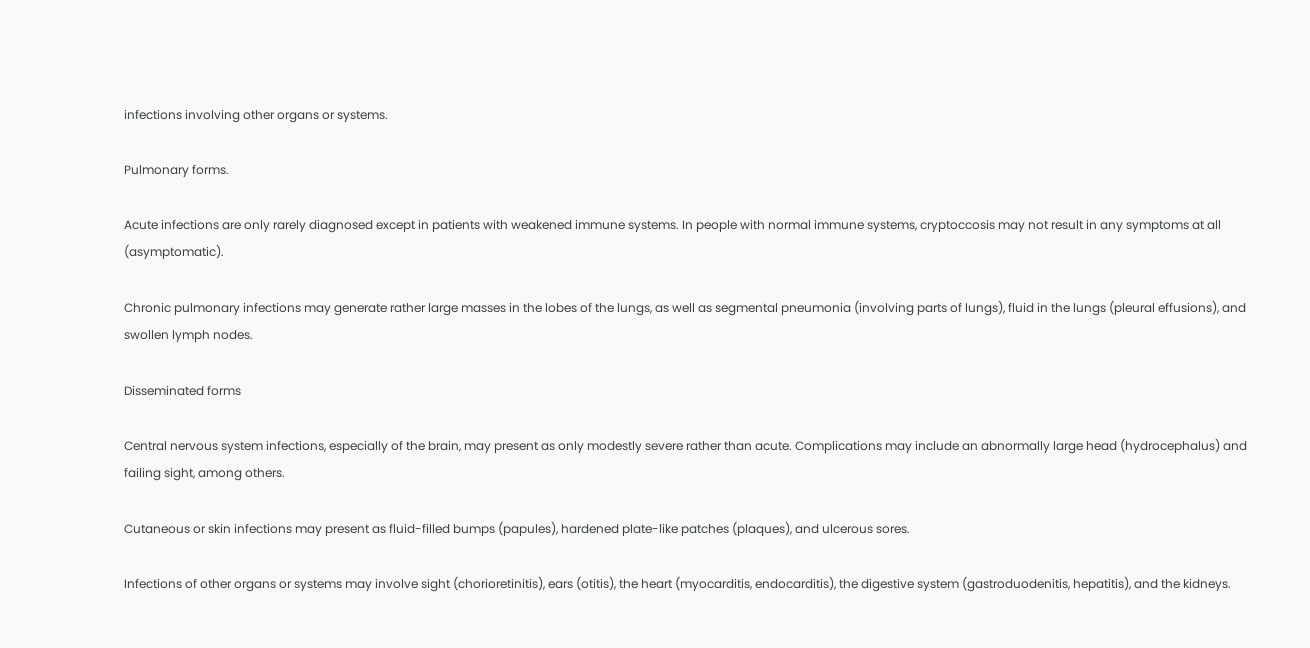infections involving other organs or systems.

Pulmonary forms.

Acute infections are only rarely diagnosed except in patients with weakened immune systems. In people with normal immune systems, cryptoccosis may not result in any symptoms at all (asymptomatic).

Chronic pulmonary infections may generate rather large masses in the lobes of the lungs, as well as segmental pneumonia (involving parts of lungs), fluid in the lungs (pleural effusions), and swollen lymph nodes.

Disseminated forms

Central nervous system infections, especially of the brain, may present as only modestly severe rather than acute. Complications may include an abnormally large head (hydrocephalus) and failing sight, among others.

Cutaneous or skin infections may present as fluid-filled bumps (papules), hardened plate-like patches (plaques), and ulcerous sores.

Infections of other organs or systems may involve sight (chorioretinitis), ears (otitis), the heart (myocarditis, endocarditis), the digestive system (gastroduodenitis, hepatitis), and the kidneys.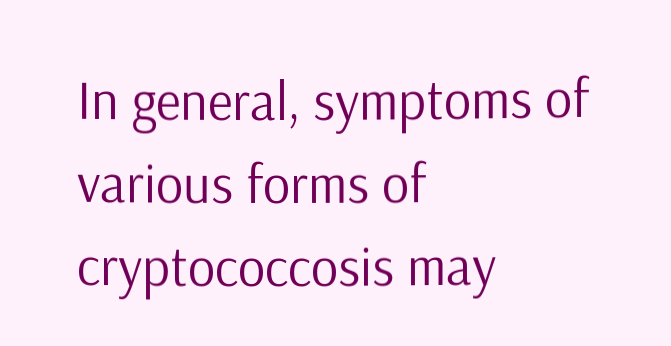In general, symptoms of various forms of cryptococcosis may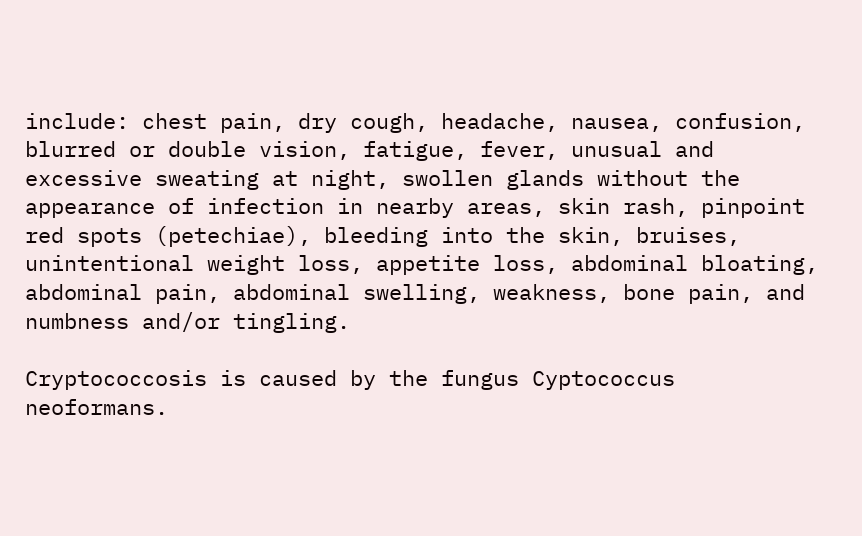include: chest pain, dry cough, headache, nausea, confusion, blurred or double vision, fatigue, fever, unusual and excessive sweating at night, swollen glands without the appearance of infection in nearby areas, skin rash, pinpoint red spots (petechiae), bleeding into the skin, bruises, unintentional weight loss, appetite loss, abdominal bloating, abdominal pain, abdominal swelling, weakness, bone pain, and numbness and/or tingling.

Cryptococcosis is caused by the fungus Cyptococcus neoformans.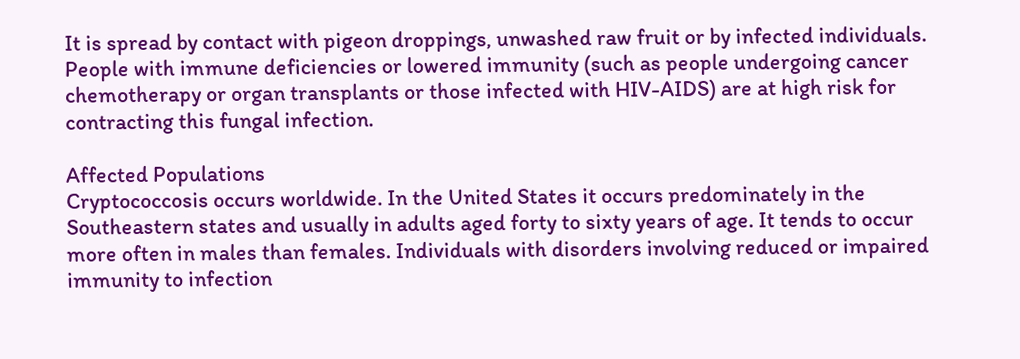It is spread by contact with pigeon droppings, unwashed raw fruit or by infected individuals. People with immune deficiencies or lowered immunity (such as people undergoing cancer chemotherapy or organ transplants or those infected with HIV-AIDS) are at high risk for contracting this fungal infection.

Affected Populations
Cryptococcosis occurs worldwide. In the United States it occurs predominately in the Southeastern states and usually in adults aged forty to sixty years of age. It tends to occur more often in males than females. Individuals with disorders involving reduced or impaired immunity to infection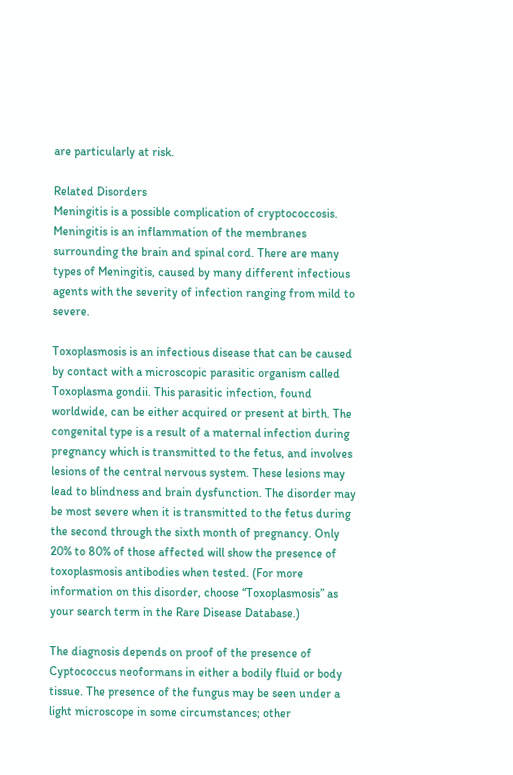are particularly at risk.

Related Disorders
Meningitis is a possible complication of cryptococcosis. Meningitis is an inflammation of the membranes surrounding the brain and spinal cord. There are many types of Meningitis, caused by many different infectious agents with the severity of infection ranging from mild to severe.

Toxoplasmosis is an infectious disease that can be caused by contact with a microscopic parasitic organism called Toxoplasma gondii. This parasitic infection, found worldwide, can be either acquired or present at birth. The congenital type is a result of a maternal infection during pregnancy which is transmitted to the fetus, and involves lesions of the central nervous system. These lesions may lead to blindness and brain dysfunction. The disorder may be most severe when it is transmitted to the fetus during the second through the sixth month of pregnancy. Only 20% to 80% of those affected will show the presence of toxoplasmosis antibodies when tested. (For more information on this disorder, choose “Toxoplasmosis” as your search term in the Rare Disease Database.)

The diagnosis depends on proof of the presence of Cyptococcus neoformans in either a bodily fluid or body tissue. The presence of the fungus may be seen under a light microscope in some circumstances; other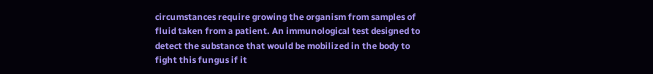circumstances require growing the organism from samples of fluid taken from a patient. An immunological test designed to detect the substance that would be mobilized in the body to fight this fungus if it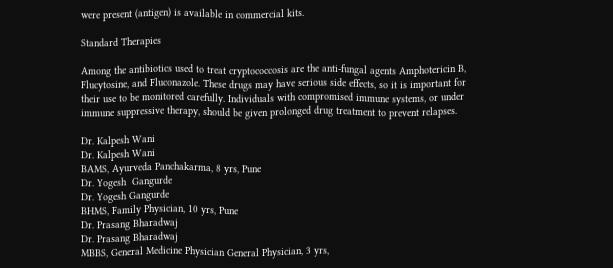were present (antigen) is available in commercial kits.

Standard Therapies

Among the antibiotics used to treat cryptococcosis are the anti-fungal agents Amphotericin B, Flucytosine, and Fluconazole. These drugs may have serious side effects, so it is important for their use to be monitored carefully. Individuals with compromised immune systems, or under immune suppressive therapy, should be given prolonged drug treatment to prevent relapses.

Dr. Kalpesh Wani
Dr. Kalpesh Wani
BAMS, Ayurveda Panchakarma, 8 yrs, Pune
Dr. Yogesh  Gangurde
Dr. Yogesh Gangurde
BHMS, Family Physician, 10 yrs, Pune
Dr. Prasang Bharadwaj
Dr. Prasang Bharadwaj
MBBS, General Medicine Physician General Physician, 3 yrs,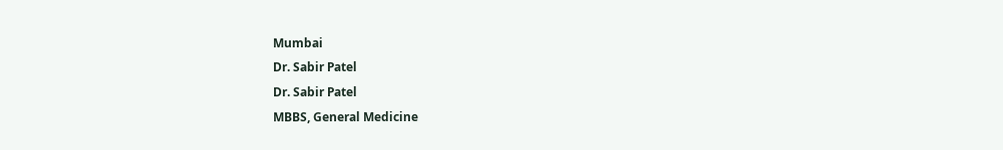Mumbai
Dr. Sabir Patel
Dr. Sabir Patel
MBBS, General Medicine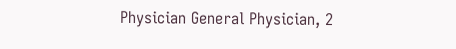Physician General Physician, 2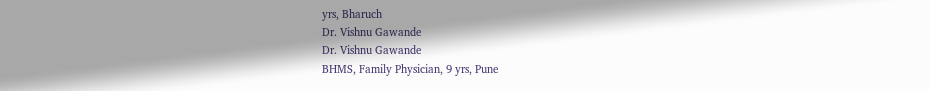yrs, Bharuch
Dr. Vishnu Gawande
Dr. Vishnu Gawande
BHMS, Family Physician, 9 yrs, Pune